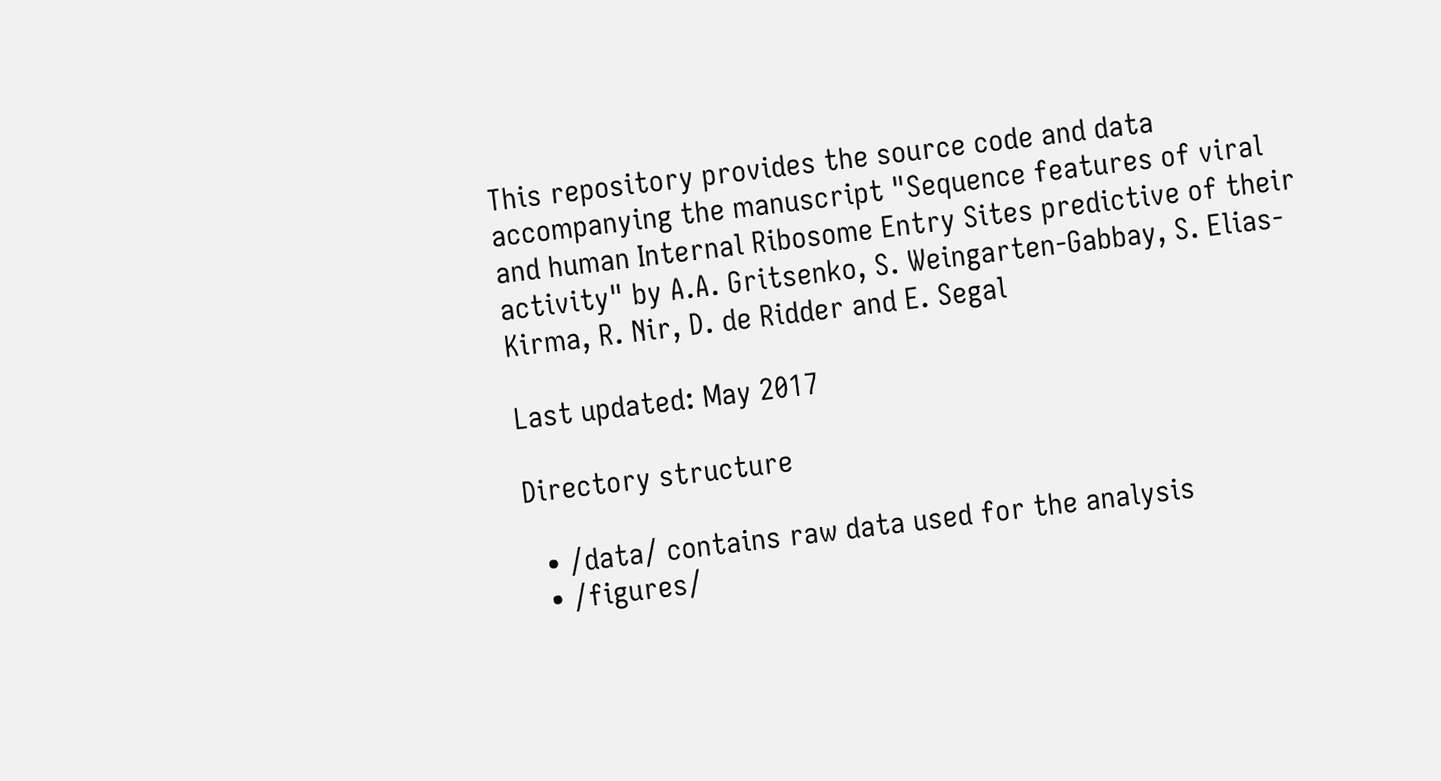This repository provides the source code and data accompanying the manuscript "Sequence features of viral and human Internal Ribosome Entry Sites predictive of their activity" by A.A. Gritsenko, S. Weingarten-Gabbay, S. Elias-Kirma, R. Nir, D. de Ridder and E. Segal

Last updated: May 2017

Directory structure

  • /data/ contains raw data used for the analysis
  • /figures/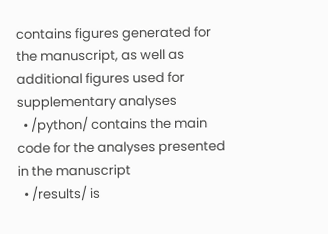contains figures generated for the manuscript, as well as additional figures used for supplementary analyses
  • /python/ contains the main code for the analyses presented in the manuscript
  • /results/ is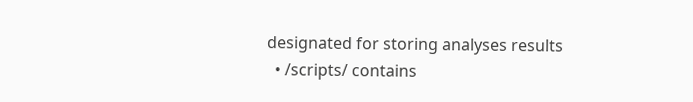designated for storing analyses results
  • /scripts/ contains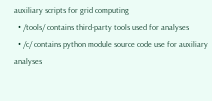auxiliary scripts for grid computing
  • /tools/ contains third-party tools used for analyses
  • /c/ contains python module source code use for auxiliary analyses